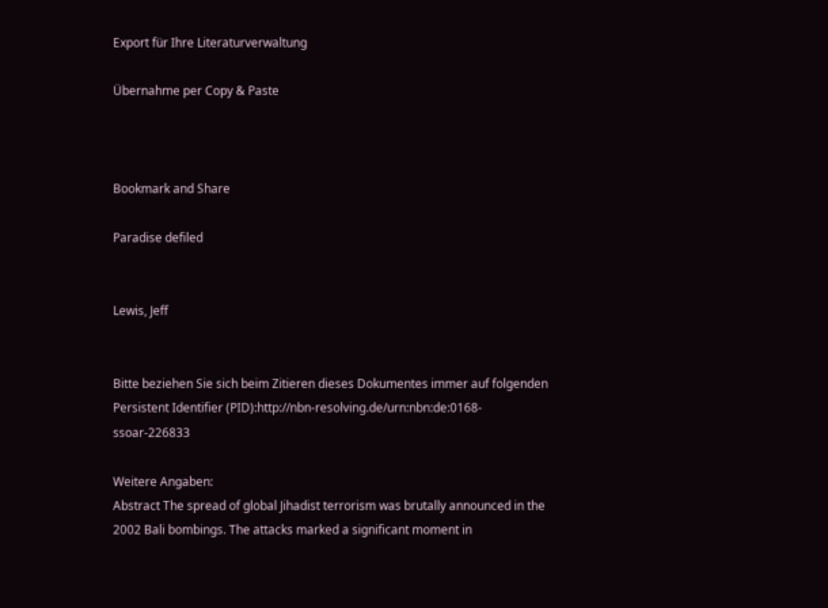Export für Ihre Literaturverwaltung

Übernahme per Copy & Paste



Bookmark and Share

Paradise defiled


Lewis, Jeff


Bitte beziehen Sie sich beim Zitieren dieses Dokumentes immer auf folgenden Persistent Identifier (PID):http://nbn-resolving.de/urn:nbn:de:0168-ssoar-226833

Weitere Angaben:
Abstract The spread of global Jihadist terrorism was brutally announced in the 2002 Bali bombings. The attacks marked a significant moment in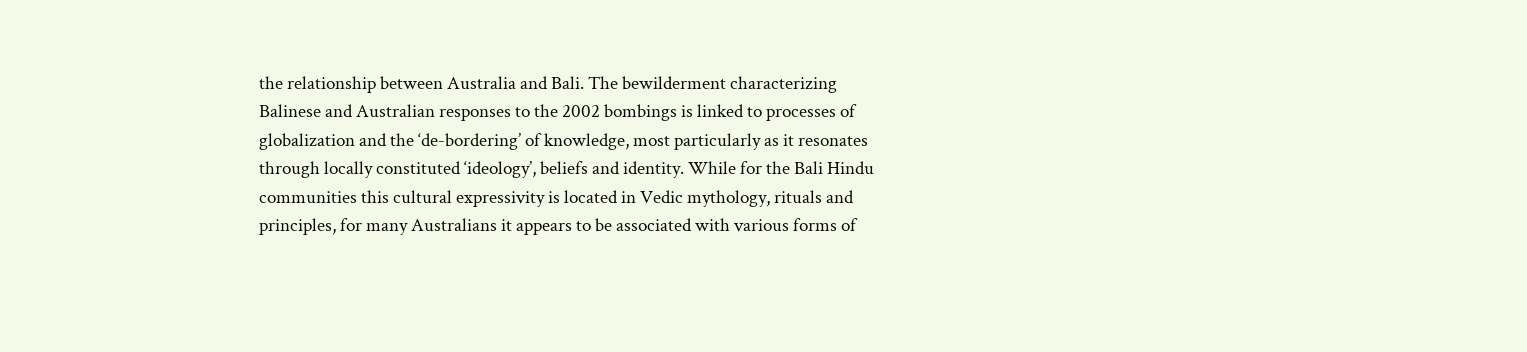the relationship between Australia and Bali. The bewilderment characterizing Balinese and Australian responses to the 2002 bombings is linked to processes of globalization and the ‘de-bordering’ of knowledge, most particularly as it resonates through locally constituted ‘ideology’, beliefs and identity. While for the Bali Hindu communities this cultural expressivity is located in Vedic mythology, rituals and principles, for many Australians it appears to be associated with various forms of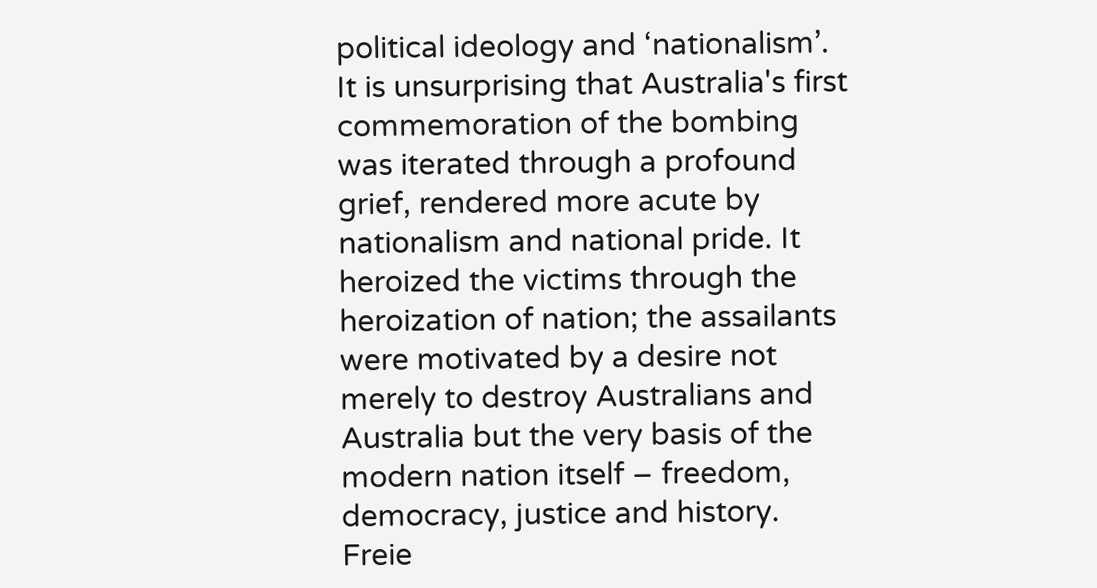political ideology and ‘nationalism’. It is unsurprising that Australia's first commemoration of the bombing was iterated through a profound grief, rendered more acute by nationalism and national pride. It heroized the victims through the heroization of nation; the assailants were motivated by a desire not merely to destroy Australians and Australia but the very basis of the modern nation itself – freedom, democracy, justice and history.
Freie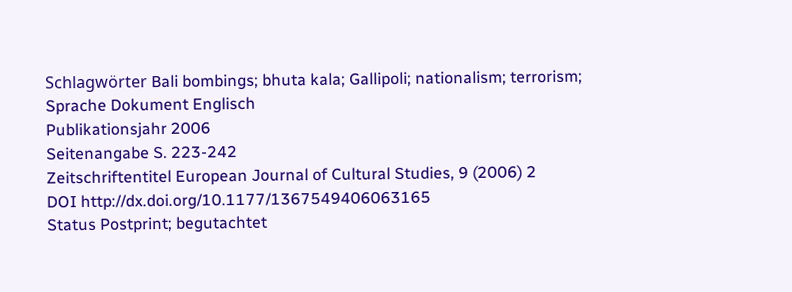Schlagwörter Bali bombings; bhuta kala; Gallipoli; nationalism; terrorism;
Sprache Dokument Englisch
Publikationsjahr 2006
Seitenangabe S. 223-242
Zeitschriftentitel European Journal of Cultural Studies, 9 (2006) 2
DOI http://dx.doi.org/10.1177/1367549406063165
Status Postprint; begutachtet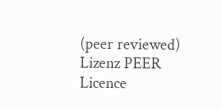(peer reviewed)
Lizenz PEER Licence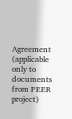Agreement (applicable only to documents from PEER project)